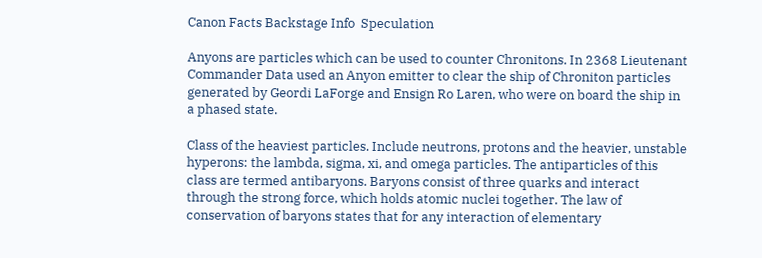Canon Facts Backstage Info  Speculation

Anyons are particles which can be used to counter Chronitons. In 2368 Lieutenant Commander Data used an Anyon emitter to clear the ship of Chroniton particles generated by Geordi LaForge and Ensign Ro Laren, who were on board the ship in a phased state.

Class of the heaviest particles. Include neutrons, protons and the heavier, unstable hyperons: the lambda, sigma, xi, and omega particles. The antiparticles of this class are termed antibaryons. Baryons consist of three quarks and interact through the strong force, which holds atomic nuclei together. The law of conservation of baryons states that for any interaction of elementary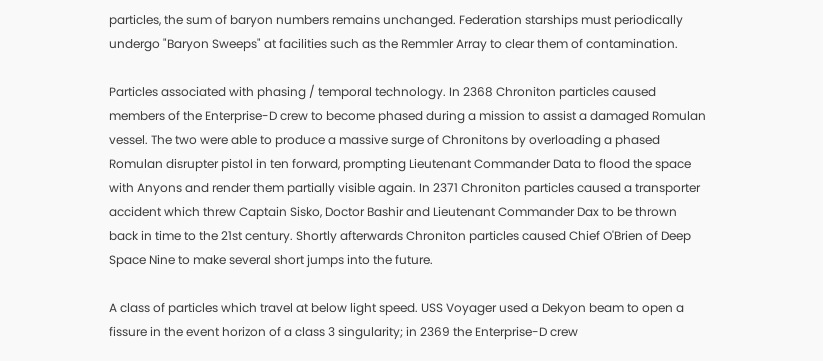particles, the sum of baryon numbers remains unchanged. Federation starships must periodically undergo "Baryon Sweeps" at facilities such as the Remmler Array to clear them of contamination.

Particles associated with phasing / temporal technology. In 2368 Chroniton particles caused members of the Enterprise-D crew to become phased during a mission to assist a damaged Romulan vessel. The two were able to produce a massive surge of Chronitons by overloading a phased Romulan disrupter pistol in ten forward, prompting Lieutenant Commander Data to flood the space with Anyons and render them partially visible again. In 2371 Chroniton particles caused a transporter accident which threw Captain Sisko, Doctor Bashir and Lieutenant Commander Dax to be thrown back in time to the 21st century. Shortly afterwards Chroniton particles caused Chief O'Brien of Deep Space Nine to make several short jumps into the future.

A class of particles which travel at below light speed. USS Voyager used a Dekyon beam to open a fissure in the event horizon of a class 3 singularity; in 2369 the Enterprise-D crew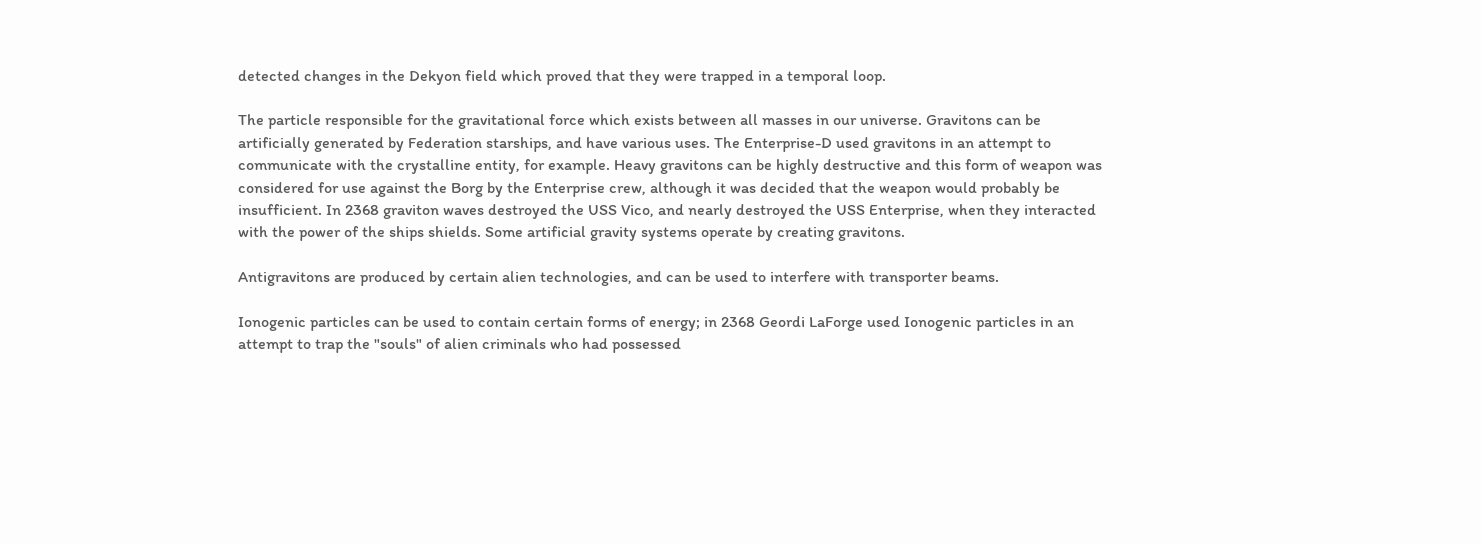detected changes in the Dekyon field which proved that they were trapped in a temporal loop.

The particle responsible for the gravitational force which exists between all masses in our universe. Gravitons can be artificially generated by Federation starships, and have various uses. The Enterprise-D used gravitons in an attempt to communicate with the crystalline entity, for example. Heavy gravitons can be highly destructive and this form of weapon was considered for use against the Borg by the Enterprise crew, although it was decided that the weapon would probably be insufficient. In 2368 graviton waves destroyed the USS Vico, and nearly destroyed the USS Enterprise, when they interacted with the power of the ships shields. Some artificial gravity systems operate by creating gravitons.

Antigravitons are produced by certain alien technologies, and can be used to interfere with transporter beams.

Ionogenic particles can be used to contain certain forms of energy; in 2368 Geordi LaForge used Ionogenic particles in an attempt to trap the "souls" of alien criminals who had possessed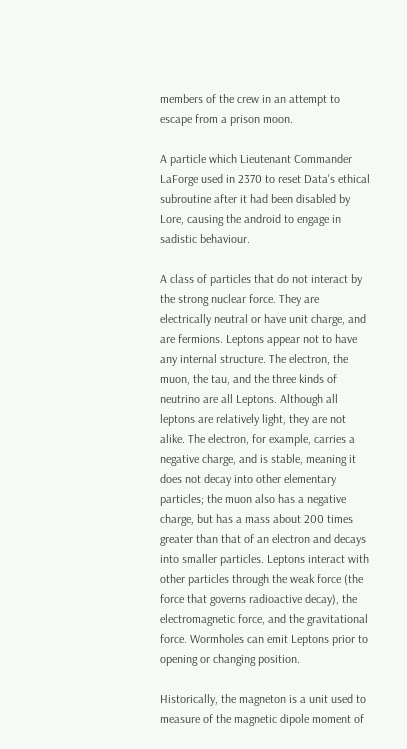members of the crew in an attempt to escape from a prison moon.

A particle which Lieutenant Commander LaForge used in 2370 to reset Data's ethical subroutine after it had been disabled by Lore, causing the android to engage in sadistic behaviour.

A class of particles that do not interact by the strong nuclear force. They are electrically neutral or have unit charge, and are fermions. Leptons appear not to have any internal structure. The electron, the muon, the tau, and the three kinds of neutrino are all Leptons. Although all leptons are relatively light, they are not alike. The electron, for example, carries a negative charge, and is stable, meaning it does not decay into other elementary particles; the muon also has a negative charge, but has a mass about 200 times greater than that of an electron and decays into smaller particles. Leptons interact with other particles through the weak force (the force that governs radioactive decay), the electromagnetic force, and the gravitational force. Wormholes can emit Leptons prior to opening or changing position.

Historically, the magneton is a unit used to measure of the magnetic dipole moment of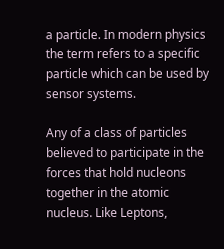a particle. In modern physics the term refers to a specific particle which can be used by sensor systems.

Any of a class of particles believed to participate in the forces that hold nucleons together in the atomic nucleus. Like Leptons,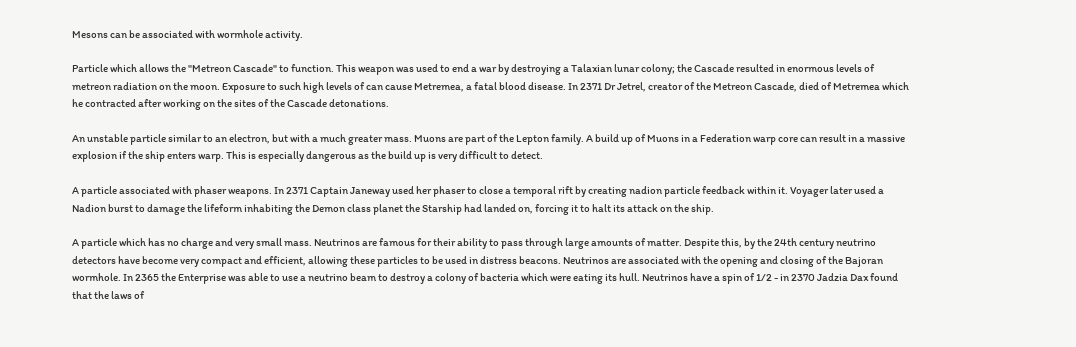Mesons can be associated with wormhole activity.

Particle which allows the "Metreon Cascade" to function. This weapon was used to end a war by destroying a Talaxian lunar colony; the Cascade resulted in enormous levels of metreon radiation on the moon. Exposure to such high levels of can cause Metremea, a fatal blood disease. In 2371 Dr Jetrel, creator of the Metreon Cascade, died of Metremea which he contracted after working on the sites of the Cascade detonations.

An unstable particle similar to an electron, but with a much greater mass. Muons are part of the Lepton family. A build up of Muons in a Federation warp core can result in a massive explosion if the ship enters warp. This is especially dangerous as the build up is very difficult to detect.

A particle associated with phaser weapons. In 2371 Captain Janeway used her phaser to close a temporal rift by creating nadion particle feedback within it. Voyager later used a Nadion burst to damage the lifeform inhabiting the Demon class planet the Starship had landed on, forcing it to halt its attack on the ship.

A particle which has no charge and very small mass. Neutrinos are famous for their ability to pass through large amounts of matter. Despite this, by the 24th century neutrino detectors have become very compact and efficient, allowing these particles to be used in distress beacons. Neutrinos are associated with the opening and closing of the Bajoran wormhole. In 2365 the Enterprise was able to use a neutrino beam to destroy a colony of bacteria which were eating its hull. Neutrinos have a spin of 1/2 - in 2370 Jadzia Dax found that the laws of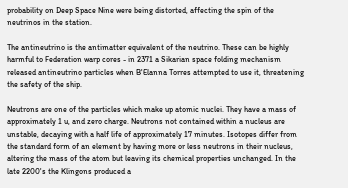probability on Deep Space Nine were being distorted, affecting the spin of the neutrinos in the station.

The antineutrino is the antimatter equivalent of the neutrino. These can be highly harmful to Federation warp cores - in 2371 a Sikarian space folding mechanism released antineutrino particles when B'Elanna Torres attempted to use it, threatening the safety of the ship.

Neutrons are one of the particles which make up atomic nuclei. They have a mass of approximately 1 u, and zero charge. Neutrons not contained within a nucleus are unstable, decaying with a half life of approximately 17 minutes. Isotopes differ from the standard form of an element by having more or less neutrons in their nucleus, altering the mass of the atom but leaving its chemical properties unchanged. In the late 2200's the Klingons produced a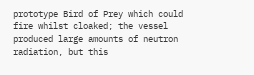prototype Bird of Prey which could fire whilst cloaked; the vessel produced large amounts of neutron radiation, but this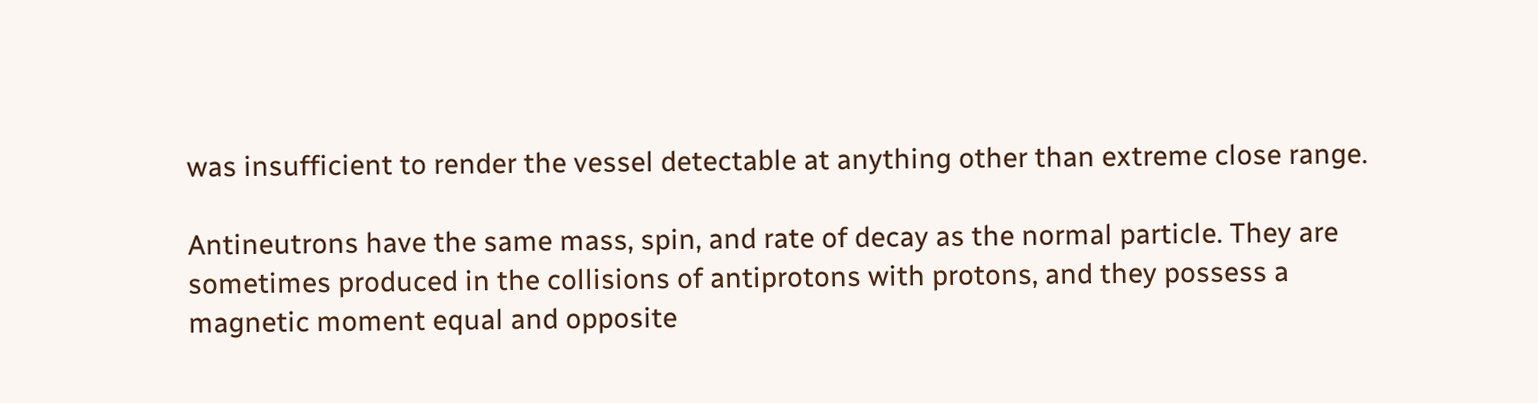was insufficient to render the vessel detectable at anything other than extreme close range.

Antineutrons have the same mass, spin, and rate of decay as the normal particle. They are sometimes produced in the collisions of antiprotons with protons, and they possess a magnetic moment equal and opposite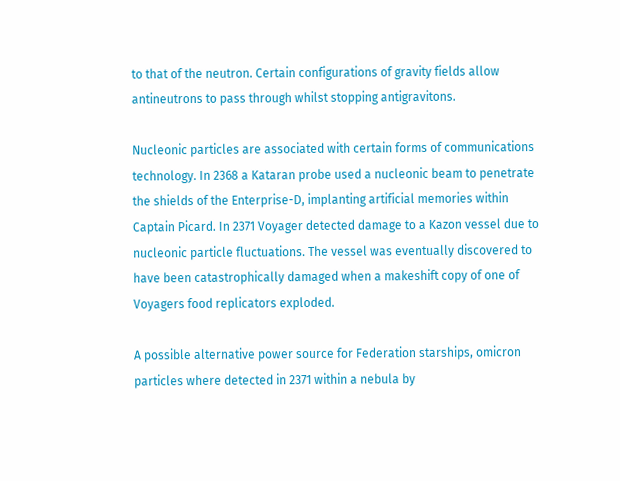to that of the neutron. Certain configurations of gravity fields allow antineutrons to pass through whilst stopping antigravitons.

Nucleonic particles are associated with certain forms of communications technology. In 2368 a Kataran probe used a nucleonic beam to penetrate the shields of the Enterprise-D, implanting artificial memories within Captain Picard. In 2371 Voyager detected damage to a Kazon vessel due to nucleonic particle fluctuations. The vessel was eventually discovered to have been catastrophically damaged when a makeshift copy of one of Voyagers food replicators exploded.

A possible alternative power source for Federation starships, omicron particles where detected in 2371 within a nebula by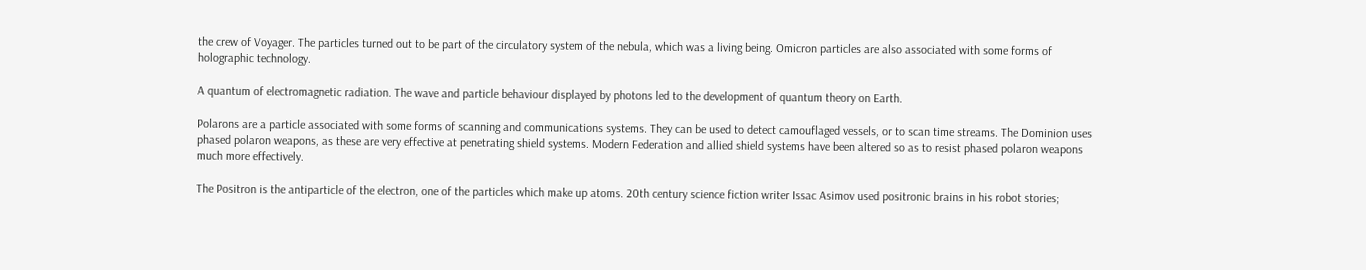the crew of Voyager. The particles turned out to be part of the circulatory system of the nebula, which was a living being. Omicron particles are also associated with some forms of holographic technology.

A quantum of electromagnetic radiation. The wave and particle behaviour displayed by photons led to the development of quantum theory on Earth.

Polarons are a particle associated with some forms of scanning and communications systems. They can be used to detect camouflaged vessels, or to scan time streams. The Dominion uses phased polaron weapons, as these are very effective at penetrating shield systems. Modern Federation and allied shield systems have been altered so as to resist phased polaron weapons much more effectively.

The Positron is the antiparticle of the electron, one of the particles which make up atoms. 20th century science fiction writer Issac Asimov used positronic brains in his robot stories;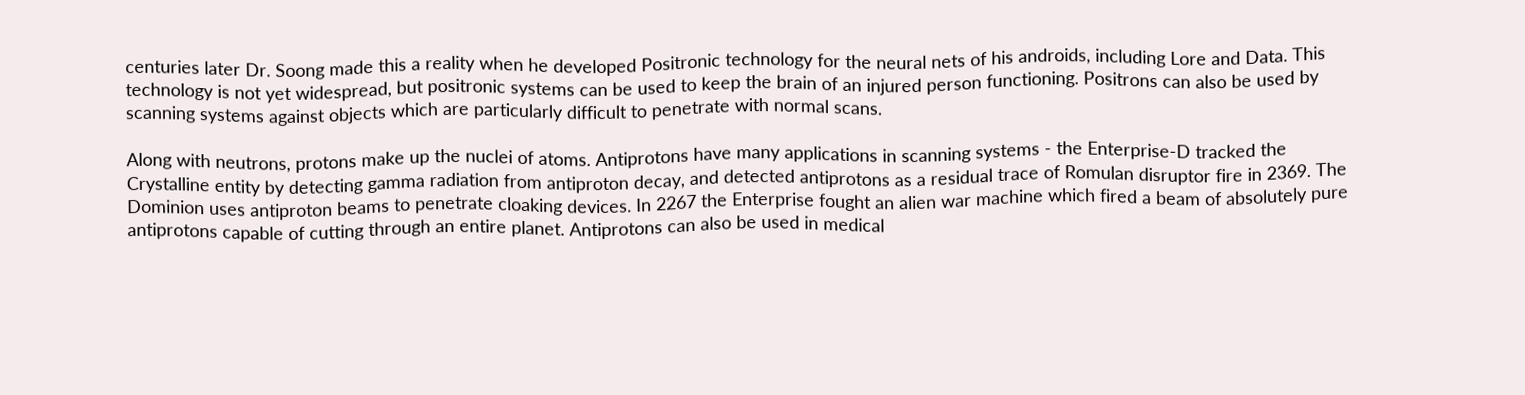centuries later Dr. Soong made this a reality when he developed Positronic technology for the neural nets of his androids, including Lore and Data. This technology is not yet widespread, but positronic systems can be used to keep the brain of an injured person functioning. Positrons can also be used by scanning systems against objects which are particularly difficult to penetrate with normal scans.

Along with neutrons, protons make up the nuclei of atoms. Antiprotons have many applications in scanning systems - the Enterprise-D tracked the Crystalline entity by detecting gamma radiation from antiproton decay, and detected antiprotons as a residual trace of Romulan disruptor fire in 2369. The Dominion uses antiproton beams to penetrate cloaking devices. In 2267 the Enterprise fought an alien war machine which fired a beam of absolutely pure antiprotons capable of cutting through an entire planet. Antiprotons can also be used in medical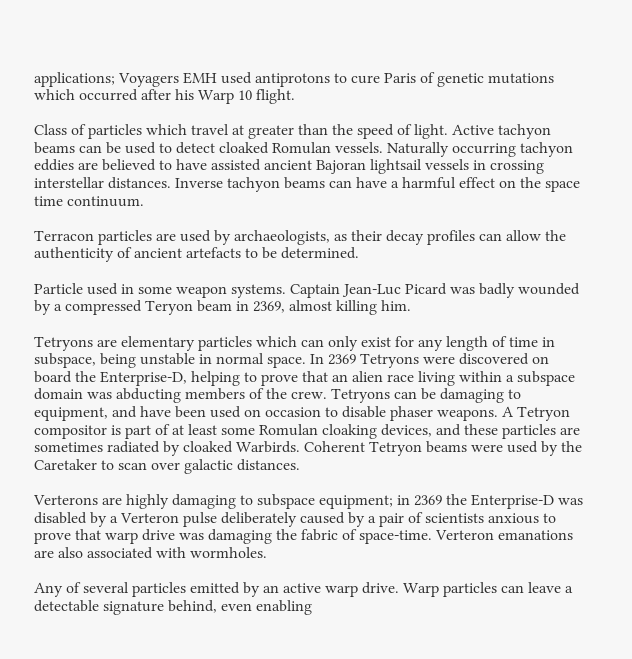applications; Voyagers EMH used antiprotons to cure Paris of genetic mutations which occurred after his Warp 10 flight.

Class of particles which travel at greater than the speed of light. Active tachyon beams can be used to detect cloaked Romulan vessels. Naturally occurring tachyon eddies are believed to have assisted ancient Bajoran lightsail vessels in crossing interstellar distances. Inverse tachyon beams can have a harmful effect on the space time continuum.

Terracon particles are used by archaeologists, as their decay profiles can allow the authenticity of ancient artefacts to be determined.

Particle used in some weapon systems. Captain Jean-Luc Picard was badly wounded by a compressed Teryon beam in 2369, almost killing him.

Tetryons are elementary particles which can only exist for any length of time in subspace, being unstable in normal space. In 2369 Tetryons were discovered on board the Enterprise-D, helping to prove that an alien race living within a subspace domain was abducting members of the crew. Tetryons can be damaging to equipment, and have been used on occasion to disable phaser weapons. A Tetryon compositor is part of at least some Romulan cloaking devices, and these particles are sometimes radiated by cloaked Warbirds. Coherent Tetryon beams were used by the Caretaker to scan over galactic distances.

Verterons are highly damaging to subspace equipment; in 2369 the Enterprise-D was disabled by a Verteron pulse deliberately caused by a pair of scientists anxious to prove that warp drive was damaging the fabric of space-time. Verteron emanations are also associated with wormholes.

Any of several particles emitted by an active warp drive. Warp particles can leave a detectable signature behind, even enabling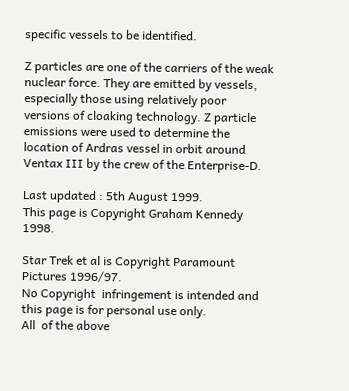specific vessels to be identified.

Z particles are one of the carriers of the weak nuclear force. They are emitted by vessels, especially those using relatively poor versions of cloaking technology. Z particle emissions were used to determine the location of Ardras vessel in orbit around Ventax III by the crew of the Enterprise-D.

Last updated : 5th August 1999.
This page is Copyright Graham Kennedy 1998.

Star Trek et al is Copyright Paramount Pictures 1996/97.
No Copyright  infringement is intended and this page is for personal use only.
All  of the above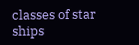classes of star ships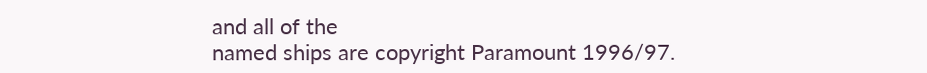and all of the
named ships are copyright Paramount 1996/97.